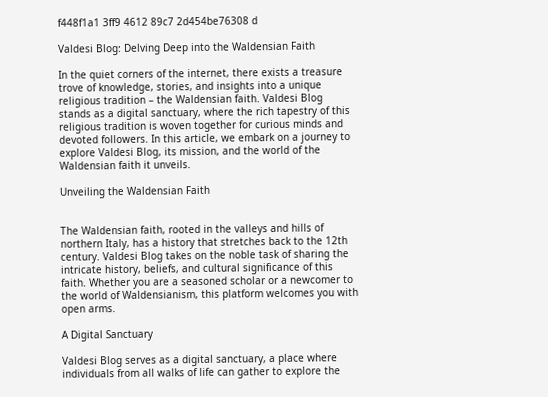f448f1a1 3ff9 4612 89c7 2d454be76308 d

Valdesi Blog: Delving Deep into the Waldensian Faith

In the quiet corners of the internet, there exists a treasure trove of knowledge, stories, and insights into a unique religious tradition – the Waldensian faith. Valdesi Blog stands as a digital sanctuary, where the rich tapestry of this religious tradition is woven together for curious minds and devoted followers. In this article, we embark on a journey to explore Valdesi Blog, its mission, and the world of the Waldensian faith it unveils.

Unveiling the Waldensian Faith


The Waldensian faith, rooted in the valleys and hills of northern Italy, has a history that stretches back to the 12th century. Valdesi Blog takes on the noble task of sharing the intricate history, beliefs, and cultural significance of this faith. Whether you are a seasoned scholar or a newcomer to the world of Waldensianism, this platform welcomes you with open arms.

A Digital Sanctuary

Valdesi Blog serves as a digital sanctuary, a place where individuals from all walks of life can gather to explore the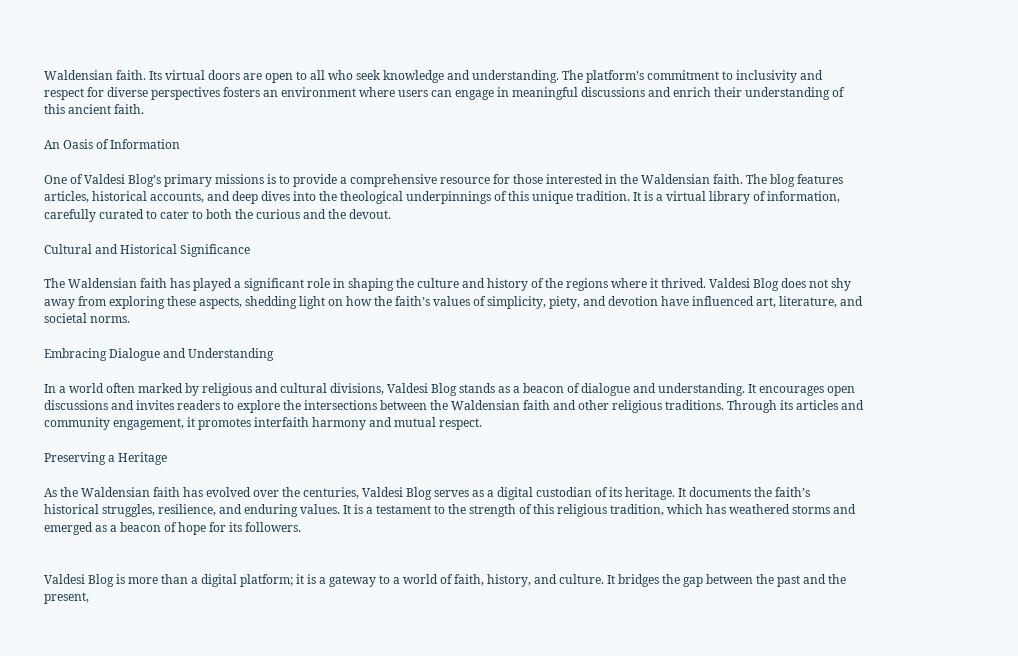Waldensian faith. Its virtual doors are open to all who seek knowledge and understanding. The platform’s commitment to inclusivity and respect for diverse perspectives fosters an environment where users can engage in meaningful discussions and enrich their understanding of this ancient faith.

An Oasis of Information

One of Valdesi Blog’s primary missions is to provide a comprehensive resource for those interested in the Waldensian faith. The blog features articles, historical accounts, and deep dives into the theological underpinnings of this unique tradition. It is a virtual library of information, carefully curated to cater to both the curious and the devout.

Cultural and Historical Significance

The Waldensian faith has played a significant role in shaping the culture and history of the regions where it thrived. Valdesi Blog does not shy away from exploring these aspects, shedding light on how the faith’s values of simplicity, piety, and devotion have influenced art, literature, and societal norms.

Embracing Dialogue and Understanding

In a world often marked by religious and cultural divisions, Valdesi Blog stands as a beacon of dialogue and understanding. It encourages open discussions and invites readers to explore the intersections between the Waldensian faith and other religious traditions. Through its articles and community engagement, it promotes interfaith harmony and mutual respect.

Preserving a Heritage

As the Waldensian faith has evolved over the centuries, Valdesi Blog serves as a digital custodian of its heritage. It documents the faith’s historical struggles, resilience, and enduring values. It is a testament to the strength of this religious tradition, which has weathered storms and emerged as a beacon of hope for its followers.


Valdesi Blog is more than a digital platform; it is a gateway to a world of faith, history, and culture. It bridges the gap between the past and the present,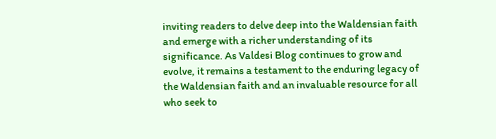inviting readers to delve deep into the Waldensian faith and emerge with a richer understanding of its significance. As Valdesi Blog continues to grow and evolve, it remains a testament to the enduring legacy of the Waldensian faith and an invaluable resource for all who seek to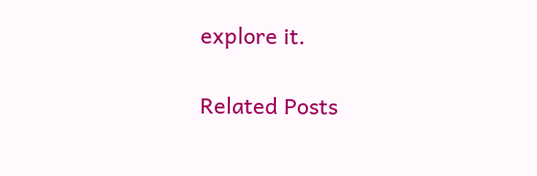explore it.

Related Posts